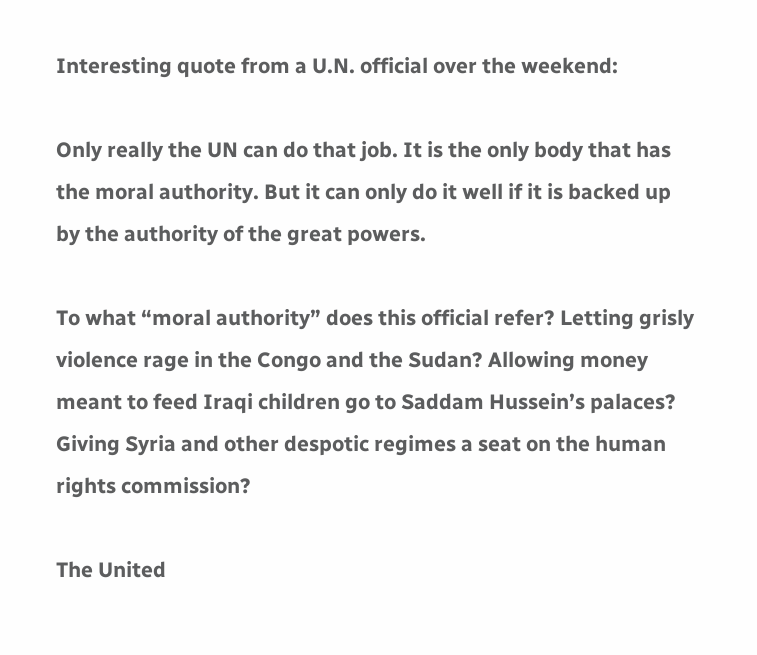Interesting quote from a U.N. official over the weekend:

Only really the UN can do that job. It is the only body that has the moral authority. But it can only do it well if it is backed up by the authority of the great powers.

To what “moral authority” does this official refer? Letting grisly violence rage in the Congo and the Sudan? Allowing money meant to feed Iraqi children go to Saddam Hussein’s palaces? Giving Syria and other despotic regimes a seat on the human rights commission?

The United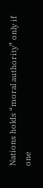Nations holds “moral authority” only if one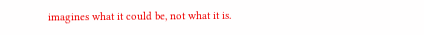imagines what it could be, not what it is.